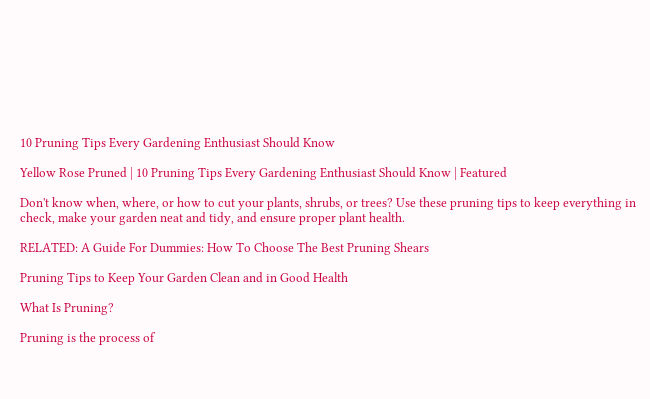10 Pruning Tips Every Gardening Enthusiast Should Know

Yellow Rose Pruned | 10 Pruning Tips Every Gardening Enthusiast Should Know | Featured

Don't know when, where, or how to cut your plants, shrubs, or trees? Use these pruning tips to keep everything in check, make your garden neat and tidy, and ensure proper plant health.

RELATED: A Guide For Dummies: How To Choose The Best Pruning Shears

Pruning Tips to Keep Your Garden Clean and in Good Health

What Is Pruning?

Pruning is the process of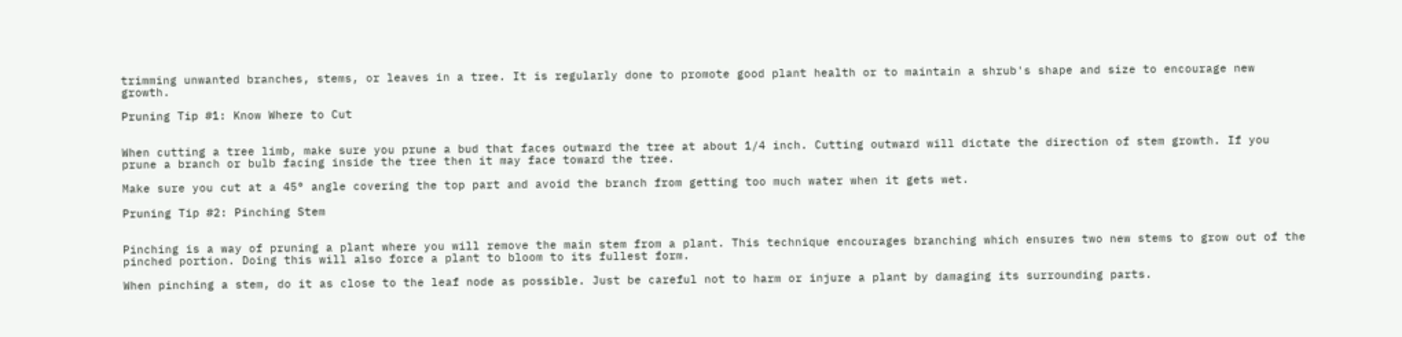trimming unwanted branches, stems, or leaves in a tree. It is regularly done to promote good plant health or to maintain a shrub's shape and size to encourage new growth.

Pruning Tip #1: Know Where to Cut


When cutting a tree limb, make sure you prune a bud that faces outward the tree at about 1/4 inch. Cutting outward will dictate the direction of stem growth. If you prune a branch or bulb facing inside the tree then it may face toward the tree.

Make sure you cut at a 45° angle covering the top part and avoid the branch from getting too much water when it gets wet.

Pruning Tip #2: Pinching Stem


Pinching is a way of pruning a plant where you will remove the main stem from a plant. This technique encourages branching which ensures two new stems to grow out of the pinched portion. Doing this will also force a plant to bloom to its fullest form.

When pinching a stem, do it as close to the leaf node as possible. Just be careful not to harm or injure a plant by damaging its surrounding parts.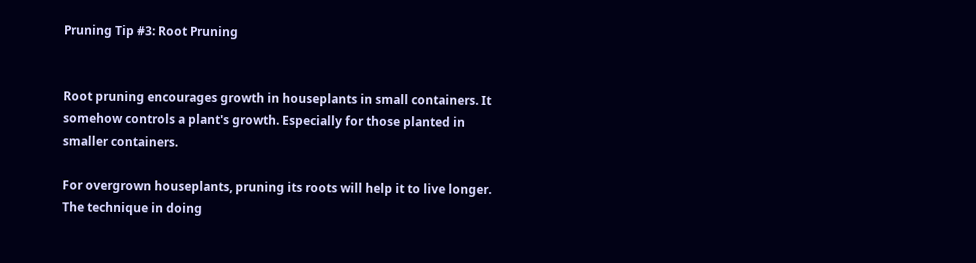Pruning Tip #3: Root Pruning


Root pruning encourages growth in houseplants in small containers. It somehow controls a plant's growth. Especially for those planted in smaller containers.

For overgrown houseplants, pruning its roots will help it to live longer. The technique in doing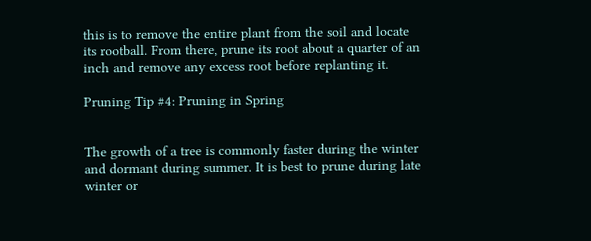this is to remove the entire plant from the soil and locate its rootball. From there, prune its root about a quarter of an inch and remove any excess root before replanting it.

Pruning Tip #4: Pruning in Spring


The growth of a tree is commonly faster during the winter and dormant during summer. It is best to prune during late winter or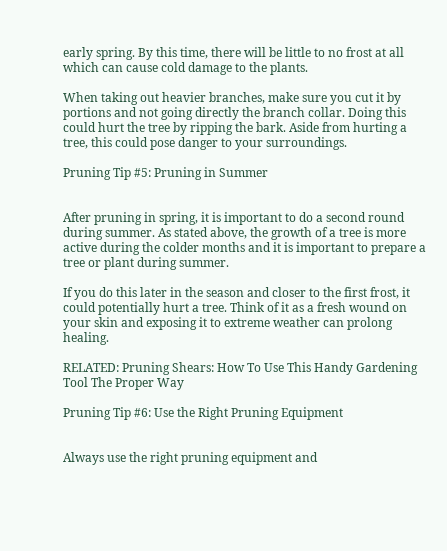early spring. By this time, there will be little to no frost at all which can cause cold damage to the plants.

When taking out heavier branches, make sure you cut it by portions and not going directly the branch collar. Doing this could hurt the tree by ripping the bark. Aside from hurting a tree, this could pose danger to your surroundings.

Pruning Tip #5: Pruning in Summer


After pruning in spring, it is important to do a second round during summer. As stated above, the growth of a tree is more active during the colder months and it is important to prepare a tree or plant during summer.

If you do this later in the season and closer to the first frost, it could potentially hurt a tree. Think of it as a fresh wound on your skin and exposing it to extreme weather can prolong healing.

RELATED: Pruning Shears: How To Use This Handy Gardening Tool The Proper Way

Pruning Tip #6: Use the Right Pruning Equipment


Always use the right pruning equipment and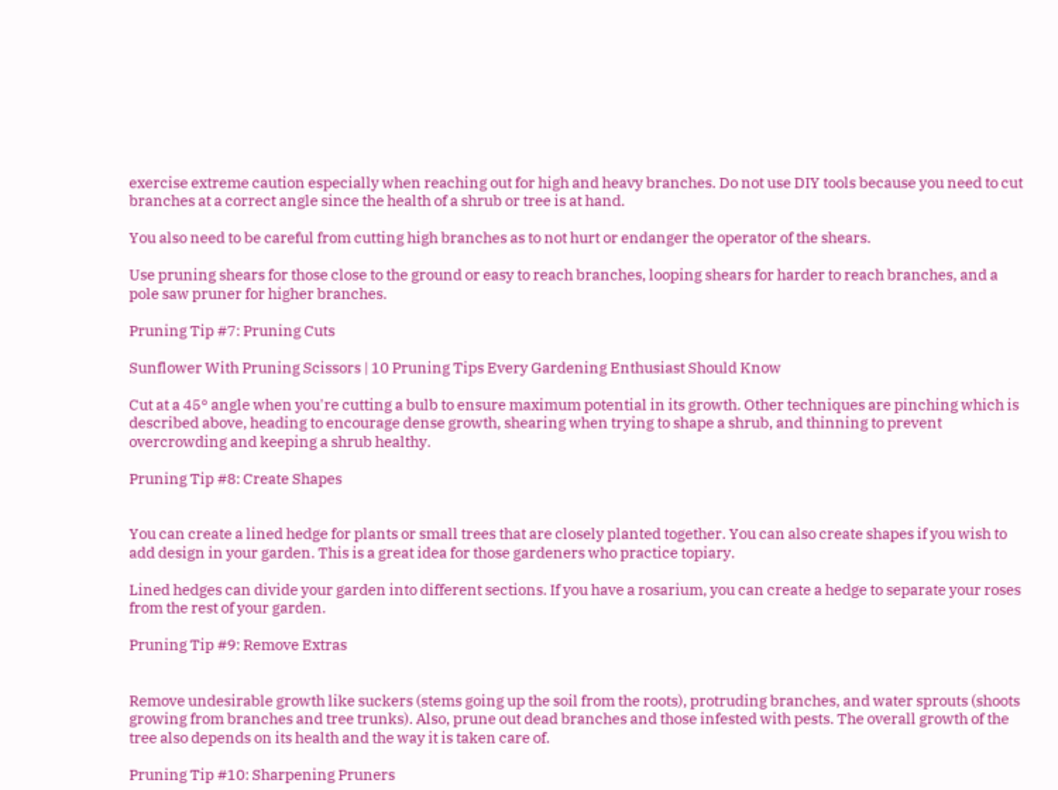exercise extreme caution especially when reaching out for high and heavy branches. Do not use DIY tools because you need to cut branches at a correct angle since the health of a shrub or tree is at hand.

You also need to be careful from cutting high branches as to not hurt or endanger the operator of the shears.

Use pruning shears for those close to the ground or easy to reach branches, looping shears for harder to reach branches, and a pole saw pruner for higher branches.

Pruning Tip #7: Pruning Cuts

Sunflower With Pruning Scissors | 10 Pruning Tips Every Gardening Enthusiast Should Know

Cut at a 45° angle when you're cutting a bulb to ensure maximum potential in its growth. Other techniques are pinching which is described above, heading to encourage dense growth, shearing when trying to shape a shrub, and thinning to prevent overcrowding and keeping a shrub healthy.

Pruning Tip #8: Create Shapes


You can create a lined hedge for plants or small trees that are closely planted together. You can also create shapes if you wish to add design in your garden. This is a great idea for those gardeners who practice topiary.

Lined hedges can divide your garden into different sections. If you have a rosarium, you can create a hedge to separate your roses from the rest of your garden.

Pruning Tip #9: Remove Extras


Remove undesirable growth like suckers (stems going up the soil from the roots), protruding branches, and water sprouts (shoots growing from branches and tree trunks). Also, prune out dead branches and those infested with pests. The overall growth of the tree also depends on its health and the way it is taken care of.

Pruning Tip #10: Sharpening Pruners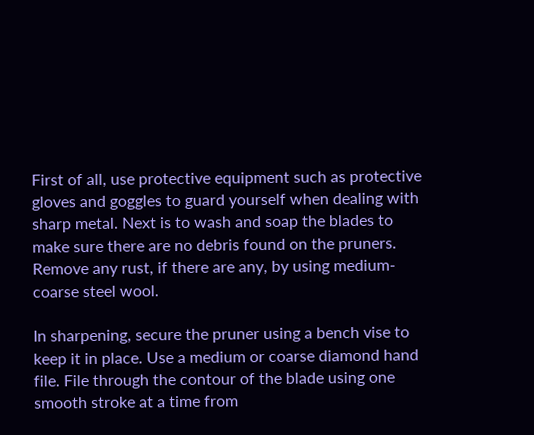First of all, use protective equipment such as protective gloves and goggles to guard yourself when dealing with sharp metal. Next is to wash and soap the blades to make sure there are no debris found on the pruners. Remove any rust, if there are any, by using medium-coarse steel wool.

In sharpening, secure the pruner using a bench vise to keep it in place. Use a medium or coarse diamond hand file. File through the contour of the blade using one smooth stroke at a time from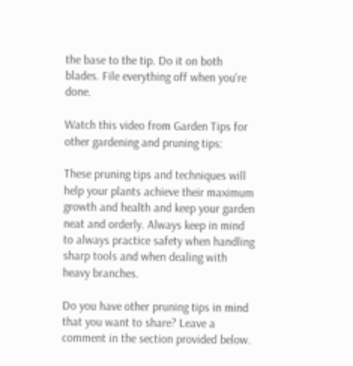the base to the tip. Do it on both blades. File everything off when you're done.

Watch this video from Garden Tips for other gardening and pruning tips:

These pruning tips and techniques will help your plants achieve their maximum growth and health and keep your garden neat and orderly. Always keep in mind to always practice safety when handling sharp tools and when dealing with heavy branches.

Do you have other pruning tips in mind that you want to share? Leave a comment in the section provided below.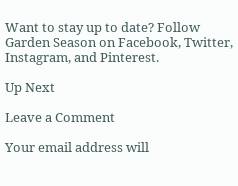Want to stay up to date? Follow Garden Season on Facebook, Twitter, Instagram, and Pinterest.

Up Next

Leave a Comment

Your email address will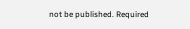not be published. Required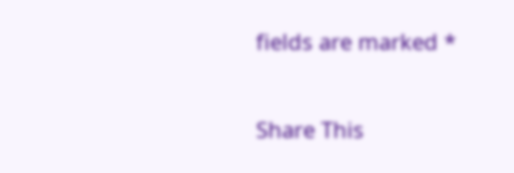fields are marked *

Share This